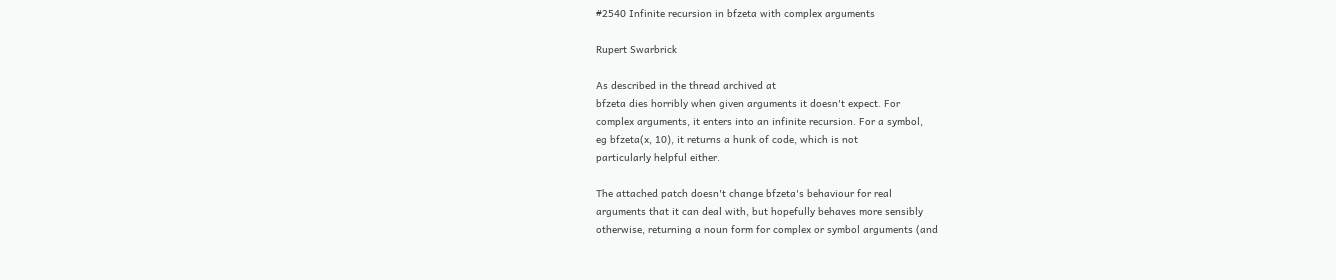#2540 Infinite recursion in bfzeta with complex arguments

Rupert Swarbrick

As described in the thread archived at
bfzeta dies horribly when given arguments it doesn't expect. For
complex arguments, it enters into an infinite recursion. For a symbol,
eg bfzeta(x, 10), it returns a hunk of code, which is not
particularly helpful either.

The attached patch doesn't change bfzeta's behaviour for real
arguments that it can deal with, but hopefully behaves more sensibly
otherwise, returning a noun form for complex or symbol arguments (and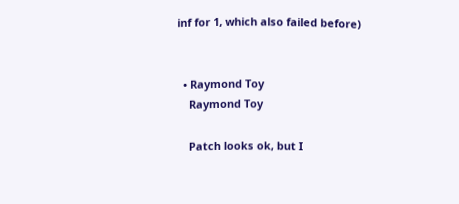inf for 1, which also failed before)


  • Raymond Toy
    Raymond Toy

    Patch looks ok, but I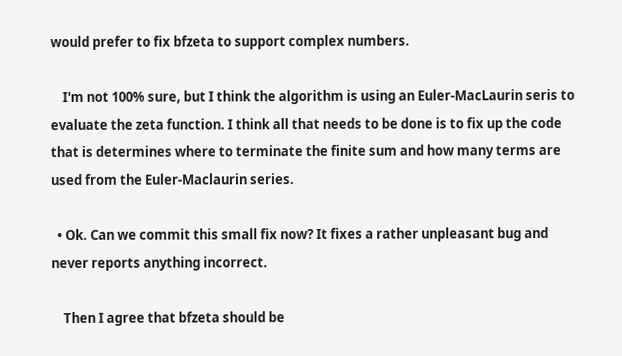would prefer to fix bfzeta to support complex numbers.

    I'm not 100% sure, but I think the algorithm is using an Euler-MacLaurin seris to evaluate the zeta function. I think all that needs to be done is to fix up the code that is determines where to terminate the finite sum and how many terms are used from the Euler-Maclaurin series.

  • Ok. Can we commit this small fix now? It fixes a rather unpleasant bug and never reports anything incorrect.

    Then I agree that bfzeta should be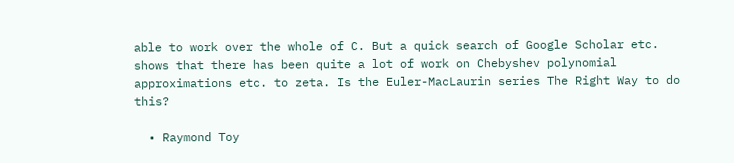able to work over the whole of C. But a quick search of Google Scholar etc. shows that there has been quite a lot of work on Chebyshev polynomial approximations etc. to zeta. Is the Euler-MacLaurin series The Right Way to do this?

  • Raymond Toy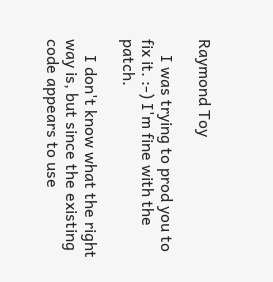Raymond Toy

    I was trying to prod you to fix it. :-) I'm fine with the patch.

    I don't know what the right way is, but since the existing code appears to use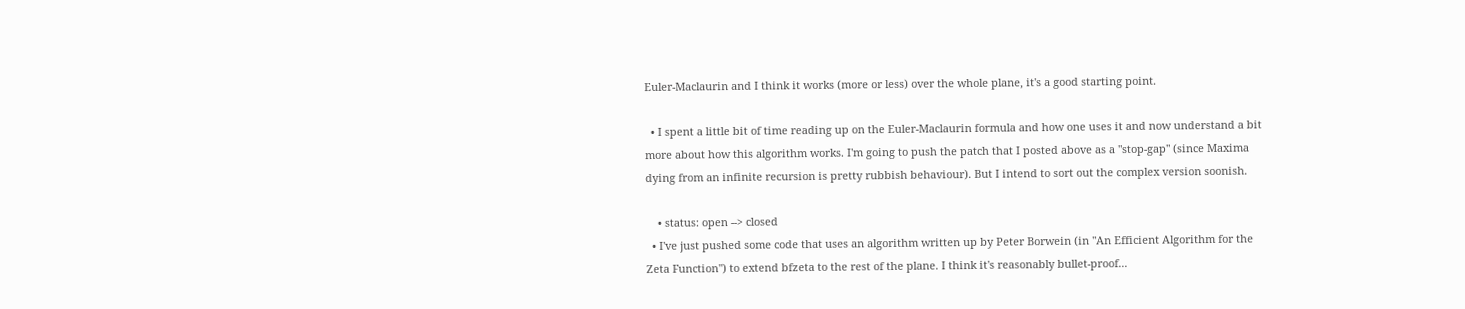Euler-Maclaurin and I think it works (more or less) over the whole plane, it's a good starting point.

  • I spent a little bit of time reading up on the Euler-Maclaurin formula and how one uses it and now understand a bit more about how this algorithm works. I'm going to push the patch that I posted above as a "stop-gap" (since Maxima dying from an infinite recursion is pretty rubbish behaviour). But I intend to sort out the complex version soonish.

    • status: open --> closed
  • I've just pushed some code that uses an algorithm written up by Peter Borwein (in "An Efficient Algorithm for the Zeta Function") to extend bfzeta to the rest of the plane. I think it's reasonably bullet-proof...